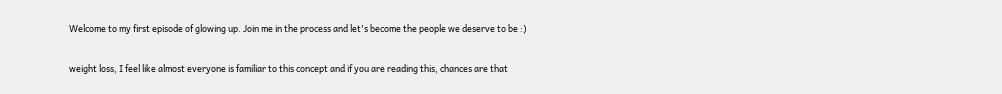Welcome to my first episode of glowing up. Join me in the process and let's become the people we deserve to be :)

weight loss, I feel like almost everyone is familiar to this concept and if you are reading this, chances are that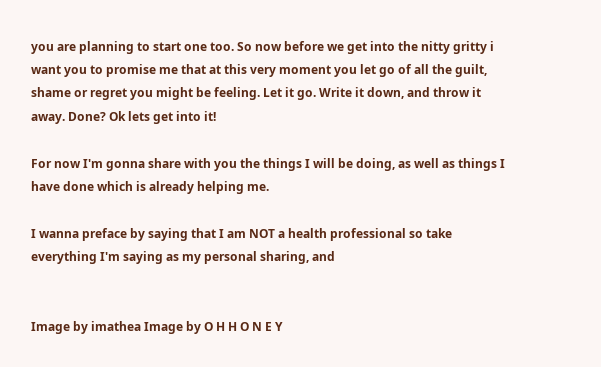you are planning to start one too. So now before we get into the nitty gritty i want you to promise me that at this very moment you let go of all the guilt, shame or regret you might be feeling. Let it go. Write it down, and throw it away. Done? Ok lets get into it!

For now I'm gonna share with you the things I will be doing, as well as things I have done which is already helping me.

I wanna preface by saying that I am NOT a health professional so take everything I'm saying as my personal sharing, and


Image by imathea Image by O H H O N E Y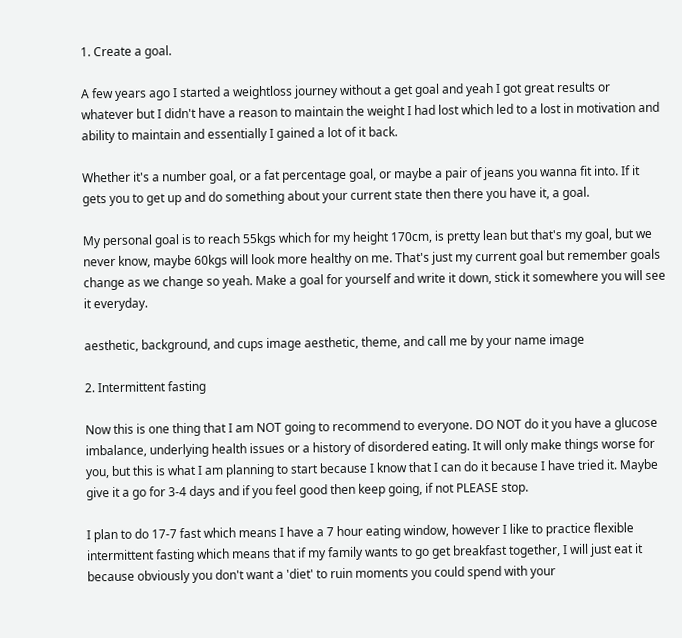1. Create a goal.

A few years ago I started a weightloss journey without a get goal and yeah I got great results or whatever but I didn't have a reason to maintain the weight I had lost which led to a lost in motivation and ability to maintain and essentially I gained a lot of it back.

Whether it's a number goal, or a fat percentage goal, or maybe a pair of jeans you wanna fit into. If it gets you to get up and do something about your current state then there you have it, a goal.

My personal goal is to reach 55kgs which for my height 170cm, is pretty lean but that's my goal, but we never know, maybe 60kgs will look more healthy on me. That's just my current goal but remember goals change as we change so yeah. Make a goal for yourself and write it down, stick it somewhere you will see it everyday.

aesthetic, background, and cups image aesthetic, theme, and call me by your name image

2. Intermittent fasting

Now this is one thing that I am NOT going to recommend to everyone. DO NOT do it you have a glucose imbalance, underlying health issues or a history of disordered eating. It will only make things worse for you, but this is what I am planning to start because I know that I can do it because I have tried it. Maybe give it a go for 3-4 days and if you feel good then keep going, if not PLEASE stop.

I plan to do 17-7 fast which means I have a 7 hour eating window, however I like to practice flexible intermittent fasting which means that if my family wants to go get breakfast together, I will just eat it because obviously you don't want a 'diet' to ruin moments you could spend with your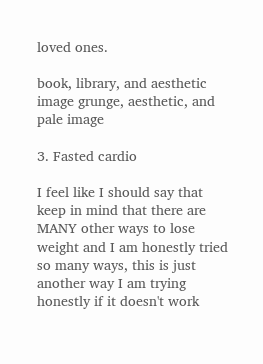loved ones.

book, library, and aesthetic image grunge, aesthetic, and pale image

3. Fasted cardio

I feel like I should say that keep in mind that there are MANY other ways to lose weight and I am honestly tried so many ways, this is just another way I am trying honestly if it doesn't work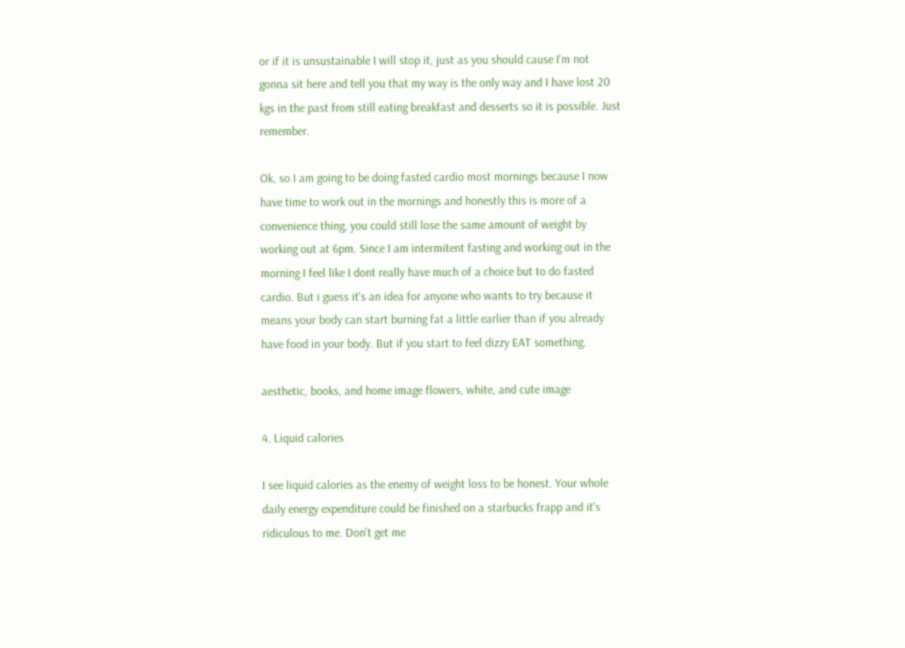or if it is unsustainable I will stop it, just as you should cause I'm not gonna sit here and tell you that my way is the only way and I have lost 20 kgs in the past from still eating breakfast and desserts so it is possible. Just remember.

Ok, so I am going to be doing fasted cardio most mornings because I now have time to work out in the mornings and honestly this is more of a convenience thing, you could still lose the same amount of weight by working out at 6pm. Since I am intermitent fasting and working out in the morning I feel like I dont really have much of a choice but to do fasted cardio. But i guess it's an idea for anyone who wants to try because it means your body can start burning fat a little earlier than if you already have food in your body. But if you start to feel dizzy EAT something.

aesthetic, books, and home image flowers, white, and cute image

4. Liquid calories

I see liquid calories as the enemy of weight loss to be honest. Your whole daily energy expenditure could be finished on a starbucks frapp and it's ridiculous to me. Don't get me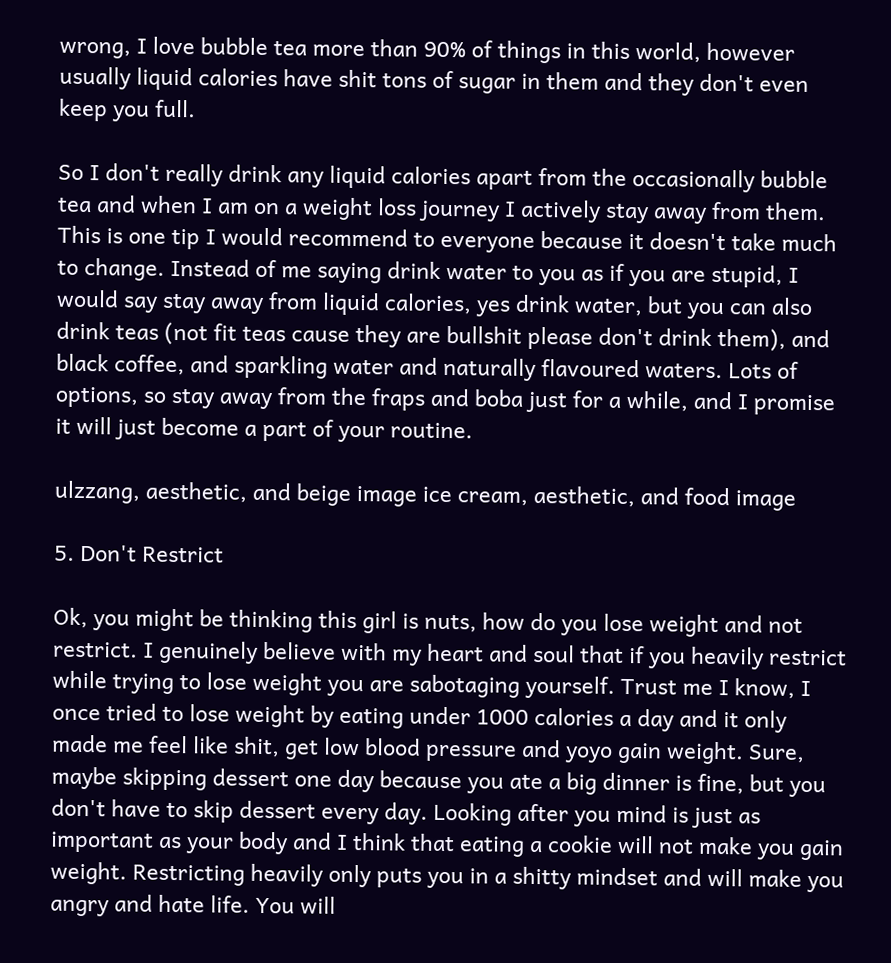wrong, I love bubble tea more than 90% of things in this world, however usually liquid calories have shit tons of sugar in them and they don't even keep you full.

So I don't really drink any liquid calories apart from the occasionally bubble tea and when I am on a weight loss journey I actively stay away from them. This is one tip I would recommend to everyone because it doesn't take much to change. Instead of me saying drink water to you as if you are stupid, I would say stay away from liquid calories, yes drink water, but you can also drink teas (not fit teas cause they are bullshit please don't drink them), and black coffee, and sparkling water and naturally flavoured waters. Lots of options, so stay away from the fraps and boba just for a while, and I promise it will just become a part of your routine.

ulzzang, aesthetic, and beige image ice cream, aesthetic, and food image

5. Don't Restrict

Ok, you might be thinking this girl is nuts, how do you lose weight and not restrict. I genuinely believe with my heart and soul that if you heavily restrict while trying to lose weight you are sabotaging yourself. Trust me I know, I once tried to lose weight by eating under 1000 calories a day and it only made me feel like shit, get low blood pressure and yoyo gain weight. Sure, maybe skipping dessert one day because you ate a big dinner is fine, but you don't have to skip dessert every day. Looking after you mind is just as important as your body and I think that eating a cookie will not make you gain weight. Restricting heavily only puts you in a shitty mindset and will make you angry and hate life. You will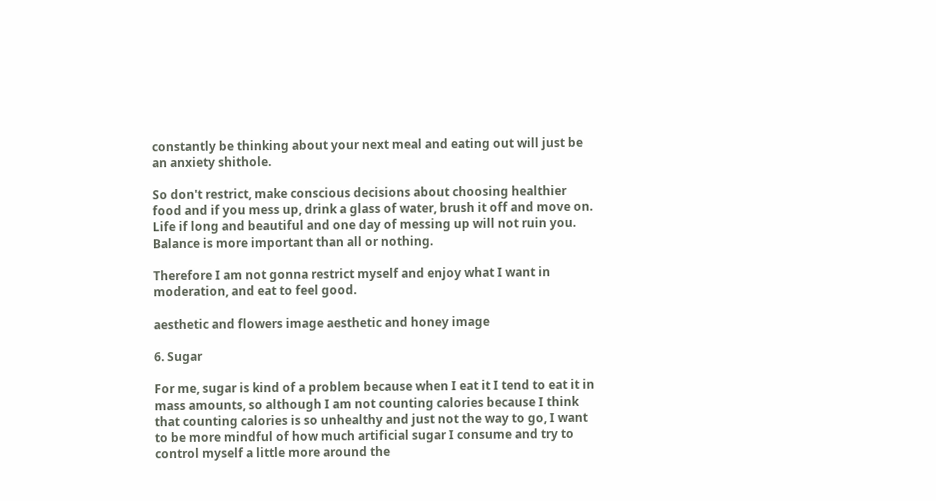constantly be thinking about your next meal and eating out will just be an anxiety shithole.

So don't restrict, make conscious decisions about choosing healthier food and if you mess up, drink a glass of water, brush it off and move on. Life if long and beautiful and one day of messing up will not ruin you. Balance is more important than all or nothing.

Therefore I am not gonna restrict myself and enjoy what I want in moderation, and eat to feel good.

aesthetic and flowers image aesthetic and honey image

6. Sugar

For me, sugar is kind of a problem because when I eat it I tend to eat it in mass amounts, so although I am not counting calories because I think that counting calories is so unhealthy and just not the way to go, I want to be more mindful of how much artificial sugar I consume and try to control myself a little more around the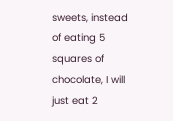sweets, instead of eating 5 squares of chocolate, I will just eat 2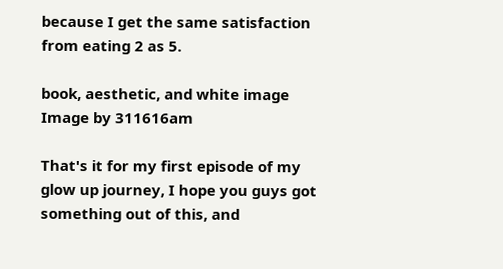because I get the same satisfaction from eating 2 as 5.

book, aesthetic, and white image Image by 311616am

That's it for my first episode of my glow up journey, I hope you guys got something out of this, and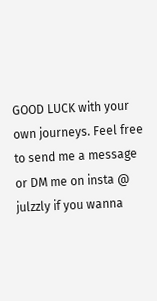GOOD LUCK with your own journeys. Feel free to send me a message or DM me on insta @ julzzly if you wanna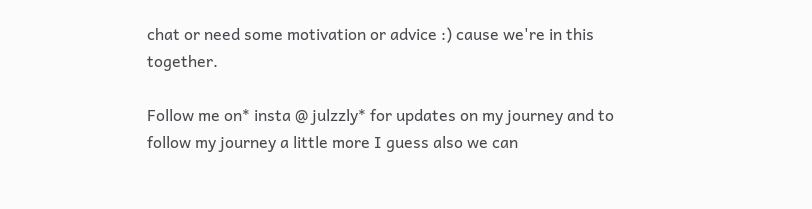chat or need some motivation or advice :) cause we're in this together.

Follow me on* insta @ julzzly* for updates on my journey and to follow my journey a little more I guess also we can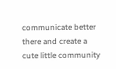communicate better there and create a cute little community